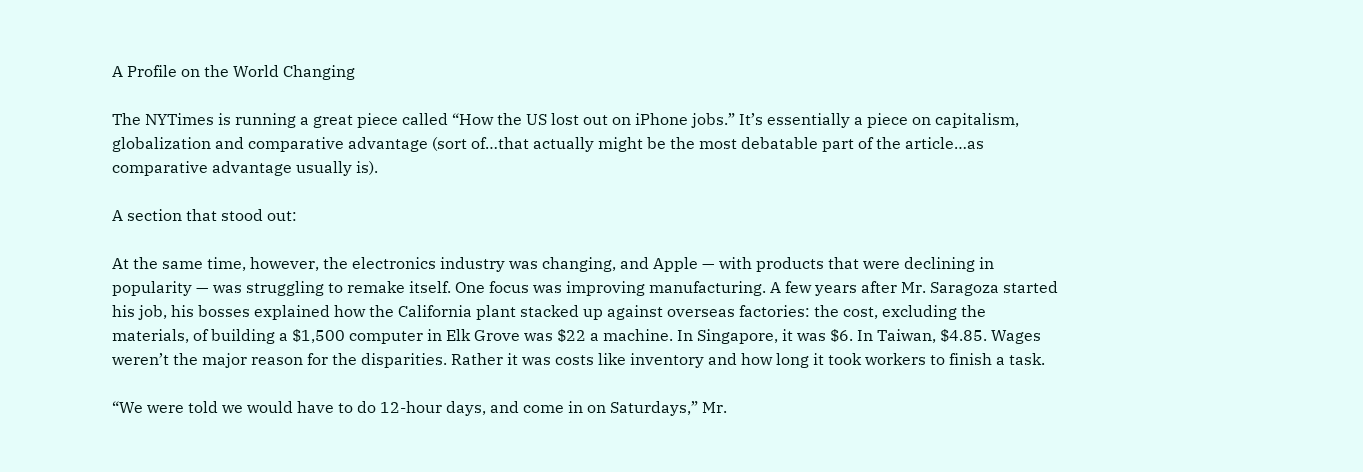A Profile on the World Changing

The NYTimes is running a great piece called “How the US lost out on iPhone jobs.” It’s essentially a piece on capitalism, globalization and comparative advantage (sort of…that actually might be the most debatable part of the article…as comparative advantage usually is).

A section that stood out:

At the same time, however, the electronics industry was changing, and Apple — with products that were declining in popularity — was struggling to remake itself. One focus was improving manufacturing. A few years after Mr. Saragoza started his job, his bosses explained how the California plant stacked up against overseas factories: the cost, excluding the materials, of building a $1,500 computer in Elk Grove was $22 a machine. In Singapore, it was $6. In Taiwan, $4.85. Wages weren’t the major reason for the disparities. Rather it was costs like inventory and how long it took workers to finish a task.

“We were told we would have to do 12-hour days, and come in on Saturdays,” Mr.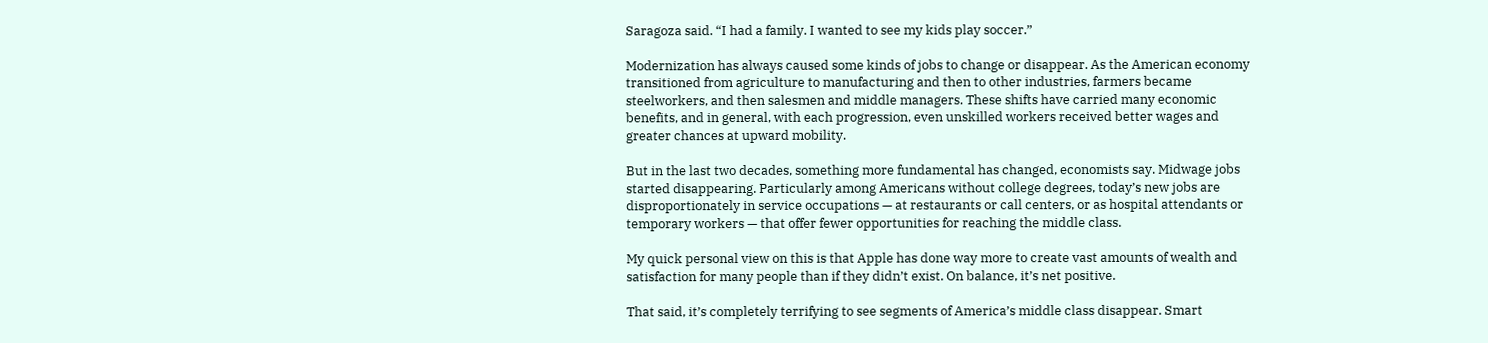Saragoza said. “I had a family. I wanted to see my kids play soccer.”

Modernization has always caused some kinds of jobs to change or disappear. As the American economy transitioned from agriculture to manufacturing and then to other industries, farmers became steelworkers, and then salesmen and middle managers. These shifts have carried many economic benefits, and in general, with each progression, even unskilled workers received better wages and greater chances at upward mobility.

But in the last two decades, something more fundamental has changed, economists say. Midwage jobs started disappearing. Particularly among Americans without college degrees, today’s new jobs are disproportionately in service occupations — at restaurants or call centers, or as hospital attendants or temporary workers — that offer fewer opportunities for reaching the middle class.

My quick personal view on this is that Apple has done way more to create vast amounts of wealth and satisfaction for many people than if they didn’t exist. On balance, it’s net positive.

That said, it’s completely terrifying to see segments of America’s middle class disappear. Smart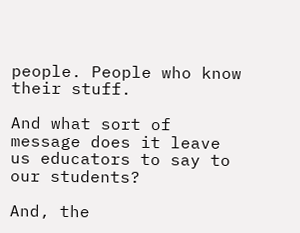people. People who know their stuff.

And what sort of message does it leave us educators to say to our students?

And, the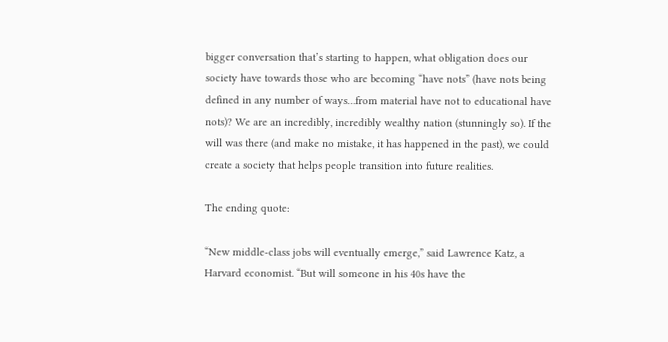bigger conversation that’s starting to happen, what obligation does our society have towards those who are becoming “have nots” (have nots being defined in any number of ways…from material have not to educational have nots)? We are an incredibly, incredibly wealthy nation (stunningly so). If the will was there (and make no mistake, it has happened in the past), we could create a society that helps people transition into future realities.

The ending quote:

“New middle-class jobs will eventually emerge,” said Lawrence Katz, a Harvard economist. “But will someone in his 40s have the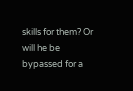skills for them? Or will he be bypassed for a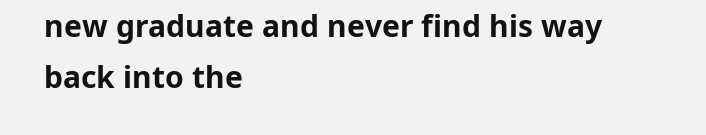new graduate and never find his way back into the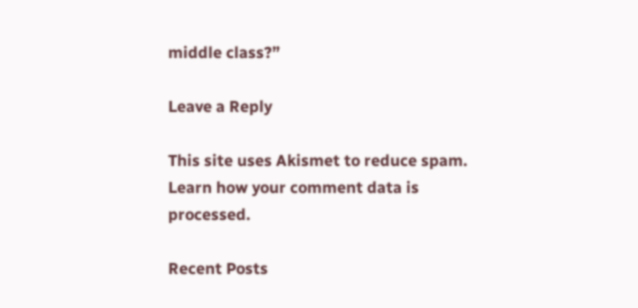middle class?”

Leave a Reply

This site uses Akismet to reduce spam. Learn how your comment data is processed.

Recent Posts